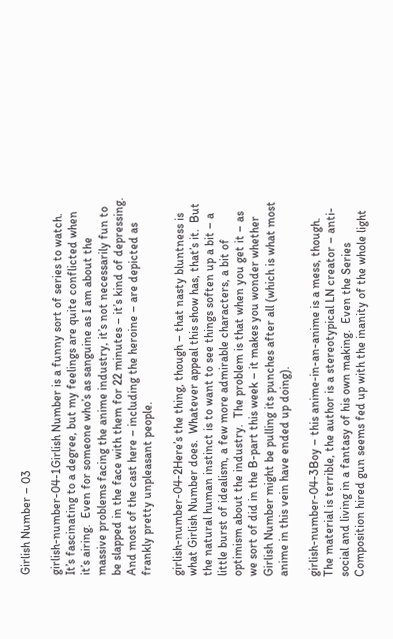Girlish Number – 03

girlish-number-04-1Girlish Number is a funny sort of series to watch.  It’s fascinating to a degree, but my feelings are quite conflicted when it’s airing.  Even for someone who’s as sanguine as I am about the massive problems facing the anime industry, it’s not necessarily fun to be slapped in the face with them for 22 minutes – it’s kind of depressing. And most of the cast here – including the heroine – are depicted as frankly pretty unpleasant people.

girlish-number-04-2Here’s the thing, though – that nasty bluntness is what Girlish Number does.  Whatever appeal this show has, that’s it.  But the natural human instinct is to want to see things soften up a bit – a little burst of idealism, a few more admirable characters, a bit of optimism about the industry.  The problem is that when you get it – as we sort of did in the B-part this week – it makes you wonder whether Girlish Number might be pulling its punches after all (which is what most anime in this vein have ended up doing).

girlish-number-04-3Boy – this anime-in-an-anime is a mess, though.  The material is terrible, the author is a stereotypical LN creator – anti-social and living in a fantasy of his own making.  Even the Series Composition hired gun seems fed up with the inanity of the whole light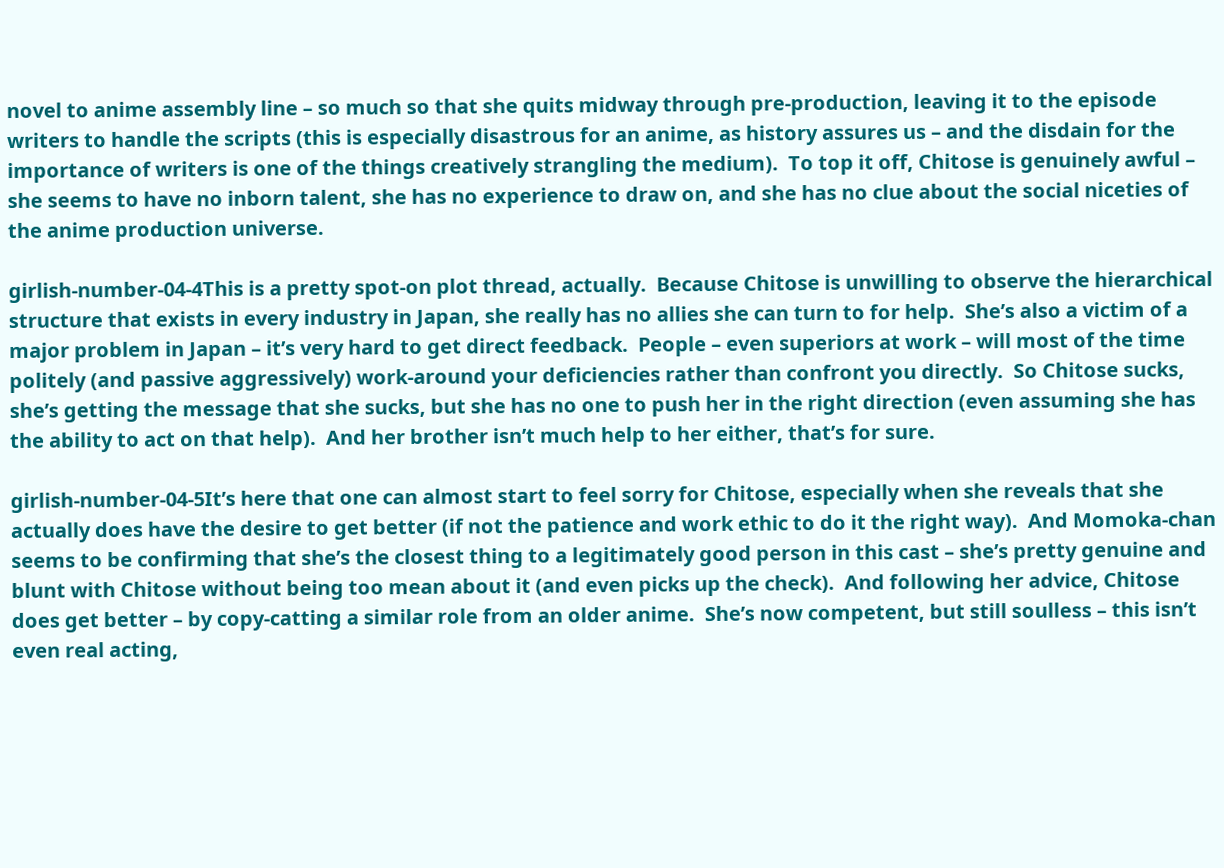novel to anime assembly line – so much so that she quits midway through pre-production, leaving it to the episode writers to handle the scripts (this is especially disastrous for an anime, as history assures us – and the disdain for the importance of writers is one of the things creatively strangling the medium).  To top it off, Chitose is genuinely awful – she seems to have no inborn talent, she has no experience to draw on, and she has no clue about the social niceties of the anime production universe.

girlish-number-04-4This is a pretty spot-on plot thread, actually.  Because Chitose is unwilling to observe the hierarchical structure that exists in every industry in Japan, she really has no allies she can turn to for help.  She’s also a victim of a major problem in Japan – it’s very hard to get direct feedback.  People – even superiors at work – will most of the time politely (and passive aggressively) work-around your deficiencies rather than confront you directly.  So Chitose sucks, she’s getting the message that she sucks, but she has no one to push her in the right direction (even assuming she has the ability to act on that help).  And her brother isn’t much help to her either, that’s for sure.

girlish-number-04-5It’s here that one can almost start to feel sorry for Chitose, especially when she reveals that she actually does have the desire to get better (if not the patience and work ethic to do it the right way).  And Momoka-chan seems to be confirming that she’s the closest thing to a legitimately good person in this cast – she’s pretty genuine and blunt with Chitose without being too mean about it (and even picks up the check).  And following her advice, Chitose does get better – by copy-catting a similar role from an older anime.  She’s now competent, but still soulless – this isn’t even real acting,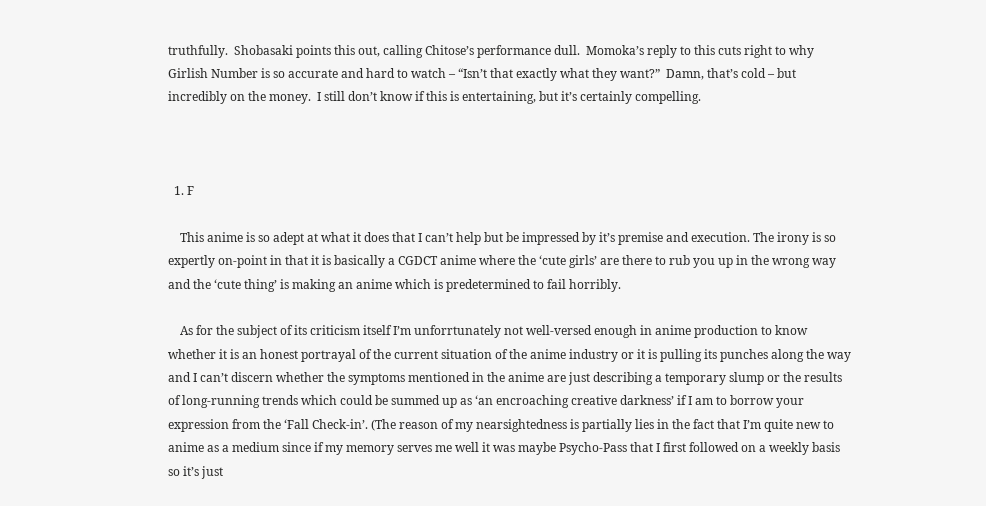truthfully.  Shobasaki points this out, calling Chitose’s performance dull.  Momoka’s reply to this cuts right to why Girlish Number is so accurate and hard to watch – “Isn’t that exactly what they want?”  Damn, that’s cold – but incredibly on the money.  I still don’t know if this is entertaining, but it’s certainly compelling.



  1. F

    This anime is so adept at what it does that I can’t help but be impressed by it’s premise and execution. The irony is so expertly on-point in that it is basically a CGDCT anime where the ‘cute girls’ are there to rub you up in the wrong way and the ‘cute thing’ is making an anime which is predetermined to fail horribly.

    As for the subject of its criticism itself I’m unforrtunately not well-versed enough in anime production to know whether it is an honest portrayal of the current situation of the anime industry or it is pulling its punches along the way and I can’t discern whether the symptoms mentioned in the anime are just describing a temporary slump or the results of long-running trends which could be summed up as ‘an encroaching creative darkness’ if I am to borrow your expression from the ‘Fall Check-in’. (The reason of my nearsightedness is partially lies in the fact that I’m quite new to anime as a medium since if my memory serves me well it was maybe Psycho-Pass that I first followed on a weekly basis so it’s just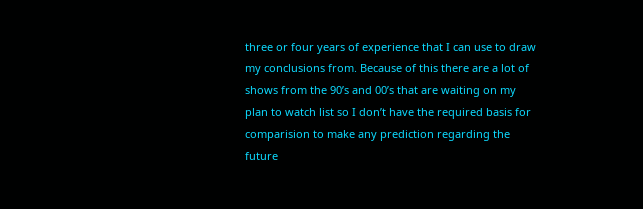three or four years of experience that I can use to draw my conclusions from. Because of this there are a lot of shows from the 90’s and 00’s that are waiting on my plan to watch list so I don’t have the required basis for comparision to make any prediction regarding the future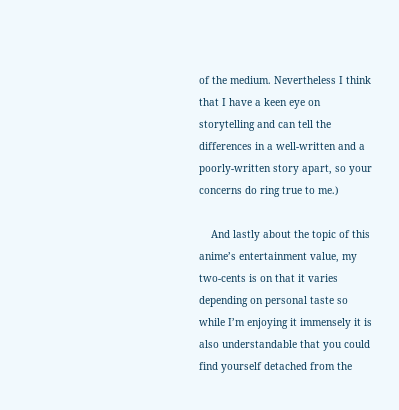of the medium. Nevertheless I think that I have a keen eye on storytelling and can tell the differences in a well-written and a poorly-written story apart, so your concerns do ring true to me.)

    And lastly about the topic of this anime’s entertainment value, my two-cents is on that it varies depending on personal taste so while I’m enjoying it immensely it is also understandable that you could find yourself detached from the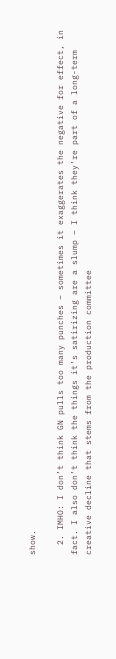show.

  2. IMHO: I don’t think GN pulls too many punches – sometimes it exaggerates the negative for effect, in fact. I also don’t think the things it’s satirizing are a slump – I think they’re part of a long-term creative decline that stems from the production committee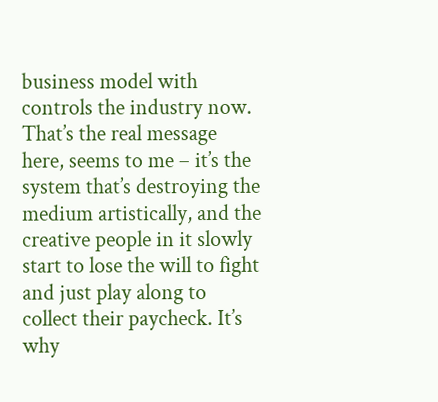business model with controls the industry now. That’s the real message here, seems to me – it’s the system that’s destroying the medium artistically, and the creative people in it slowly start to lose the will to fight and just play along to collect their paycheck. It’s why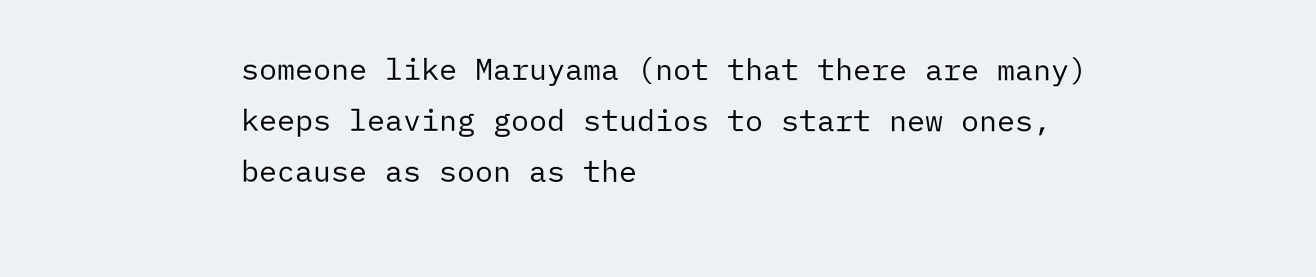someone like Maruyama (not that there are many) keeps leaving good studios to start new ones, because as soon as the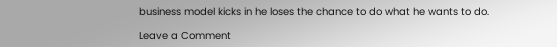business model kicks in he loses the chance to do what he wants to do.

Leave a Comment